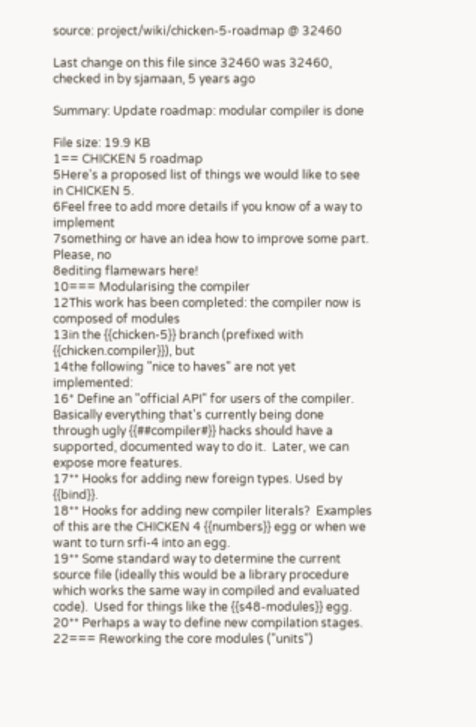source: project/wiki/chicken-5-roadmap @ 32460

Last change on this file since 32460 was 32460, checked in by sjamaan, 5 years ago

Summary: Update roadmap: modular compiler is done

File size: 19.9 KB
1== CHICKEN 5 roadmap
5Here's a proposed list of things we would like to see in CHICKEN 5.
6Feel free to add more details if you know of a way to implement
7something or have an idea how to improve some part.  Please, no
8editing flamewars here!
10=== Modularising the compiler
12This work has been completed: the compiler now is composed of modules
13in the {{chicken-5}} branch (prefixed with {{chicken.compiler}}), but
14the following "nice to haves" are not yet implemented:
16* Define an "official API" for users of the compiler.  Basically everything that's currently being done through ugly {{##compiler#}} hacks should have a supported, documented way to do it.  Later, we can expose more features.
17** Hooks for adding new foreign types. Used by {{bind}}.
18** Hooks for adding new compiler literals?  Examples of this are the CHICKEN 4 {{numbers}} egg or when we want to turn srfi-4 into an egg.
19** Some standard way to determine the current source file (ideally this would be a library procedure which works the same way in compiled and evaluated code).  Used for things like the {{s48-modules}} egg.
20** Perhaps a way to define new compilation stages.
22=== Reworking the core modules ("units")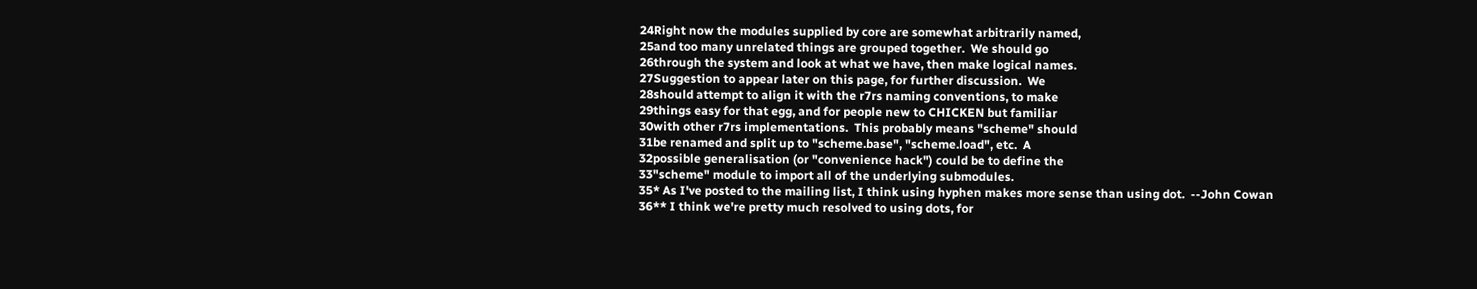24Right now the modules supplied by core are somewhat arbitrarily named,
25and too many unrelated things are grouped together.  We should go
26through the system and look at what we have, then make logical names.
27Suggestion to appear later on this page, for further discussion.  We
28should attempt to align it with the r7rs naming conventions, to make
29things easy for that egg, and for people new to CHICKEN but familiar
30with other r7rs implementations.  This probably means "scheme" should
31be renamed and split up to "scheme.base", "scheme.load", etc.  A
32possible generalisation (or "convenience hack") could be to define the
33"scheme" module to import all of the underlying submodules.
35* As I've posted to the mailing list, I think using hyphen makes more sense than using dot.  --John Cowan
36** I think we're pretty much resolved to using dots, for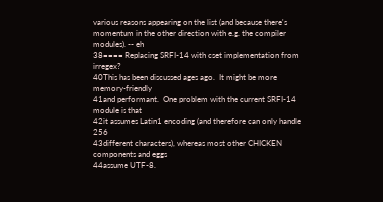various reasons appearing on the list (and because there's momentum in the other direction with e.g. the compiler modules). -- eh
38==== Replacing SRFI-14 with cset implementation from irregex?
40This has been discussed ages ago.  It might be more memory-friendly
41and performant.  One problem with the current SRFI-14 module is that
42it assumes Latin1 encoding (and therefore can only handle 256
43different characters), whereas most other CHICKEN components and eggs
44assume UTF-8.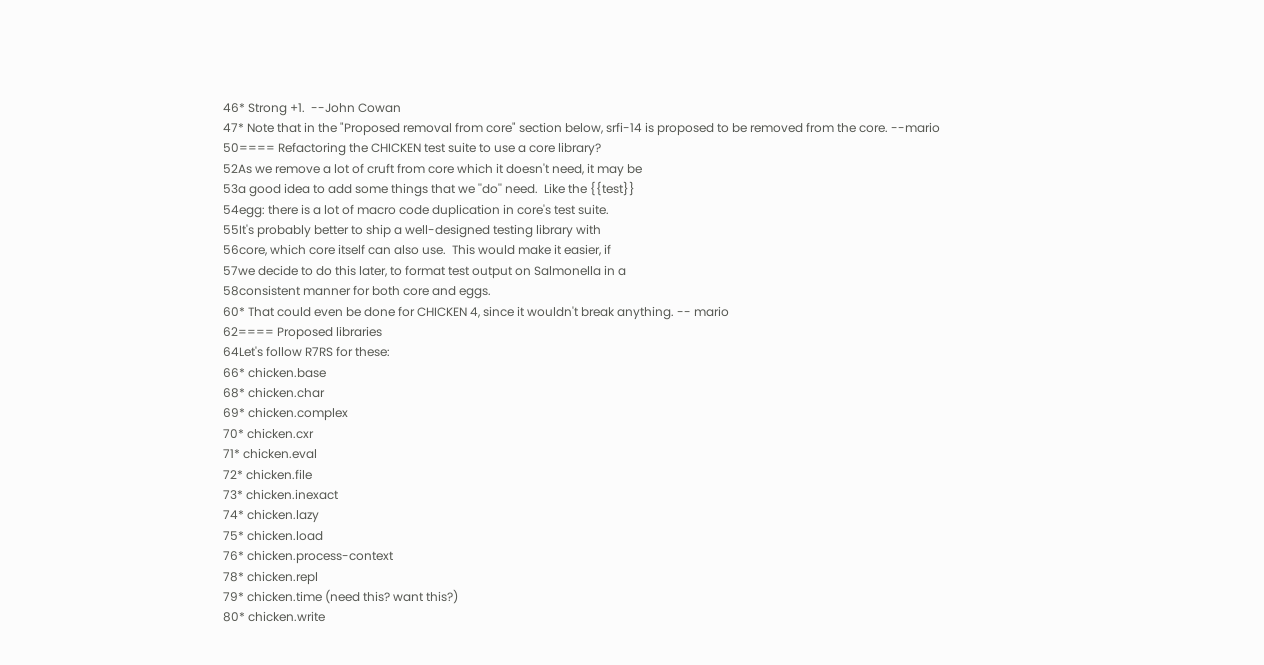46* Strong +1.  --John Cowan
47* Note that in the "Proposed removal from core" section below, srfi-14 is proposed to be removed from the core. --mario
50==== Refactoring the CHICKEN test suite to use a core library?
52As we remove a lot of cruft from core which it doesn't need, it may be
53a good idea to add some things that we ''do'' need.  Like the {{test}}
54egg: there is a lot of macro code duplication in core's test suite.
55It's probably better to ship a well-designed testing library with
56core, which core itself can also use.  This would make it easier, if
57we decide to do this later, to format test output on Salmonella in a
58consistent manner for both core and eggs.
60* That could even be done for CHICKEN 4, since it wouldn't break anything. -- mario
62==== Proposed libraries
64Let's follow R7RS for these:
66* chicken.base
68* chicken.char
69* chicken.complex
70* chicken.cxr
71* chicken.eval
72* chicken.file
73* chicken.inexact
74* chicken.lazy
75* chicken.load
76* chicken.process-context
78* chicken.repl
79* chicken.time (need this? want this?)
80* chicken.write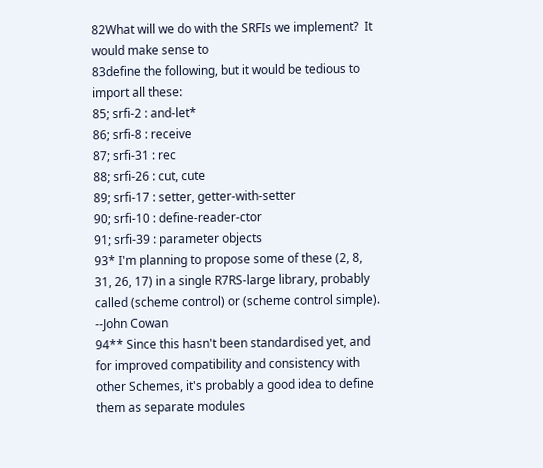82What will we do with the SRFIs we implement?  It would make sense to
83define the following, but it would be tedious to import all these:
85; srfi-2 : and-let*
86; srfi-8 : receive
87; srfi-31 : rec
88; srfi-26 : cut, cute
89; srfi-17 : setter, getter-with-setter
90; srfi-10 : define-reader-ctor
91; srfi-39 : parameter objects
93* I'm planning to propose some of these (2, 8, 31, 26, 17) in a single R7RS-large library, probably called (scheme control) or (scheme control simple).  --John Cowan
94** Since this hasn't been standardised yet, and for improved compatibility and consistency with other Schemes, it's probably a good idea to define them as separate modules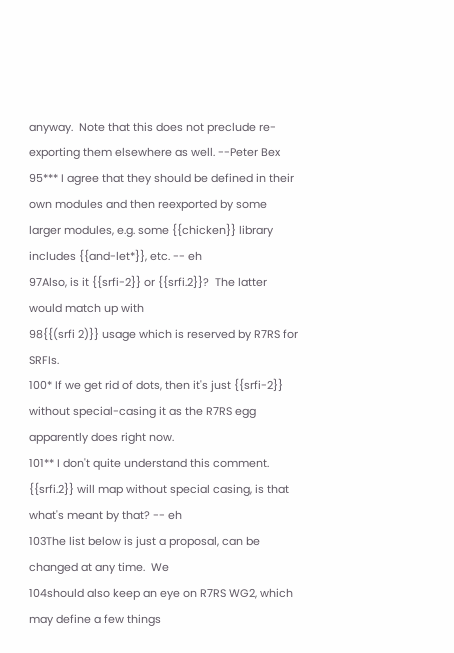anyway.  Note that this does not preclude re-exporting them elsewhere as well. --Peter Bex
95*** I agree that they should be defined in their own modules and then reexported by some larger modules, e.g. some {{chicken}} library includes {{and-let*}}, etc. -- eh
97Also, is it {{srfi-2}} or {{srfi.2}}?  The latter would match up with
98{{(srfi 2)}} usage which is reserved by R7RS for SRFIs.
100* If we get rid of dots, then it's just {{srfi-2}} without special-casing it as the R7RS egg apparently does right now.
101** I don't quite understand this comment. {{srfi.2}} will map without special casing, is that what's meant by that? -- eh
103The list below is just a proposal, can be changed at any time.  We
104should also keep an eye on R7RS WG2, which may define a few things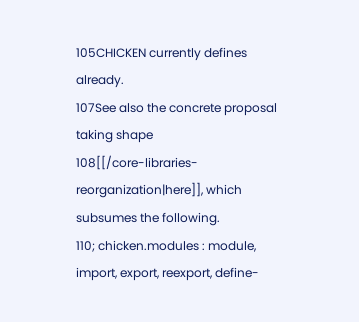105CHICKEN currently defines already.
107See also the concrete proposal taking shape
108[[/core-libraries-reorganization|here]], which subsumes the following.
110; chicken.modules : module, import, export, reexport, define-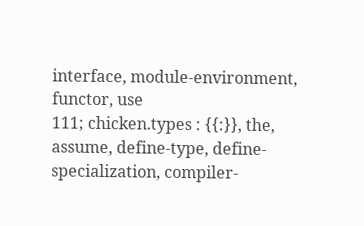interface, module-environment, functor, use
111; chicken.types : {{:}}, the, assume, define-type, define-specialization, compiler-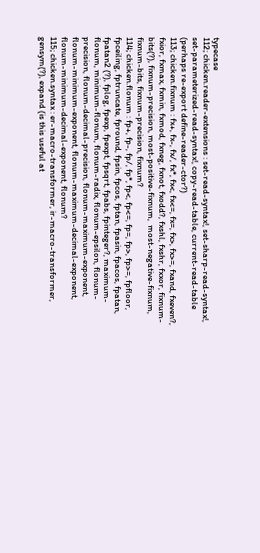typecase
112; chicken.reader-extensions : set-read-syntax!, set-sharp-read-syntax!, set-parameterized-read-syntax!, copy-read-table, current-read-table (perhaps re-export define-reader-ctor?)
113; chicken.fixnum : fx+, fx-, fx/, fx*, fx<, fx<=, fx=, fx>, fx>=, fxand, fxeven?, fxior, fxmax, fxmin, fxmod, fxneg, fxnot, fxodd?, fxshl, fxshr, fxxor, fixnum-bits(?), fixnum-precision, most-positive-fixnum,  most-negative-fixnum, fixnum-bits, fixnum-precision, fixnum?
114; chicken.flonum : fp+, fp-, fp/, fp*, fp<, fp<=, fp=, fp>, fp>=, fpfloor, fpceiling, fptruncate, fpround, fpsin, fpcos, fptan, fpasin, fpacos, fpatan, fpatan2 (?), fplog, fpexp, fpexpt, fpsqrt, fpabs, fpinteger?, maximum-flonum, minimum-flonum, flonum-radix, flonum-epsilon, flonum-precision, flonum-decimal-precision, flonum-maximum-exponent, flonum-minimum-exponent, flonum-maximum-decimal-exponent, flonum-minimum-decimal-exponent, flonum?
115; chicken.syntax : er-macro-transformer, ir-macro-transformer, gensym(?), expand (is this useful at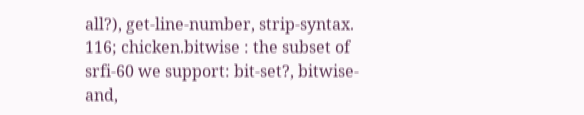all?), get-line-number, strip-syntax.
116; chicken.bitwise : the subset of srfi-60 we support: bit-set?, bitwise-and,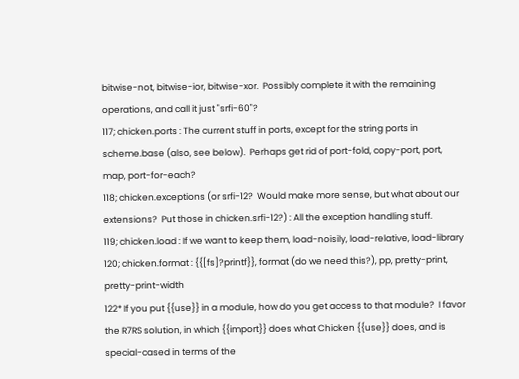bitwise-not, bitwise-ior, bitwise-xor.  Possibly complete it with the remaining operations, and call it just "srfi-60"?
117; chicken.ports : The current stuff in ports, except for the string ports in scheme.base (also, see below).  Perhaps get rid of port-fold, copy-port, port, map, port-for-each?
118; chicken.exceptions (or srfi-12?  Would make more sense, but what about our extensions?  Put those in chicken.srfi-12?) : All the exception handling stuff.
119; chicken.load : If we want to keep them, load-noisily, load-relative, load-library
120; chicken.format : {{[fs]?printf}}, format (do we need this?), pp, pretty-print, pretty-print-width
122* If you put {{use}} in a module, how do you get access to that module?  I favor the R7RS solution, in which {{import}} does what Chicken {{use}} does, and is special-cased in terms of the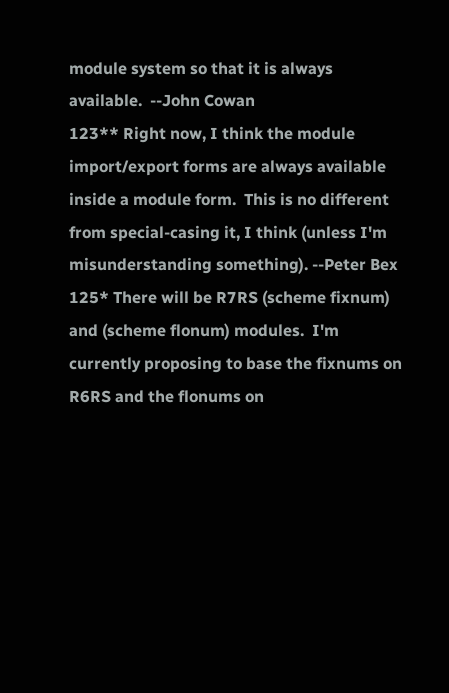module system so that it is always available.  --John Cowan
123** Right now, I think the module import/export forms are always available inside a module form.  This is no different from special-casing it, I think (unless I'm misunderstanding something). --Peter Bex
125* There will be R7RS (scheme fixnum) and (scheme flonum) modules.  I'm currently proposing to base the fixnums on R6RS and the flonums on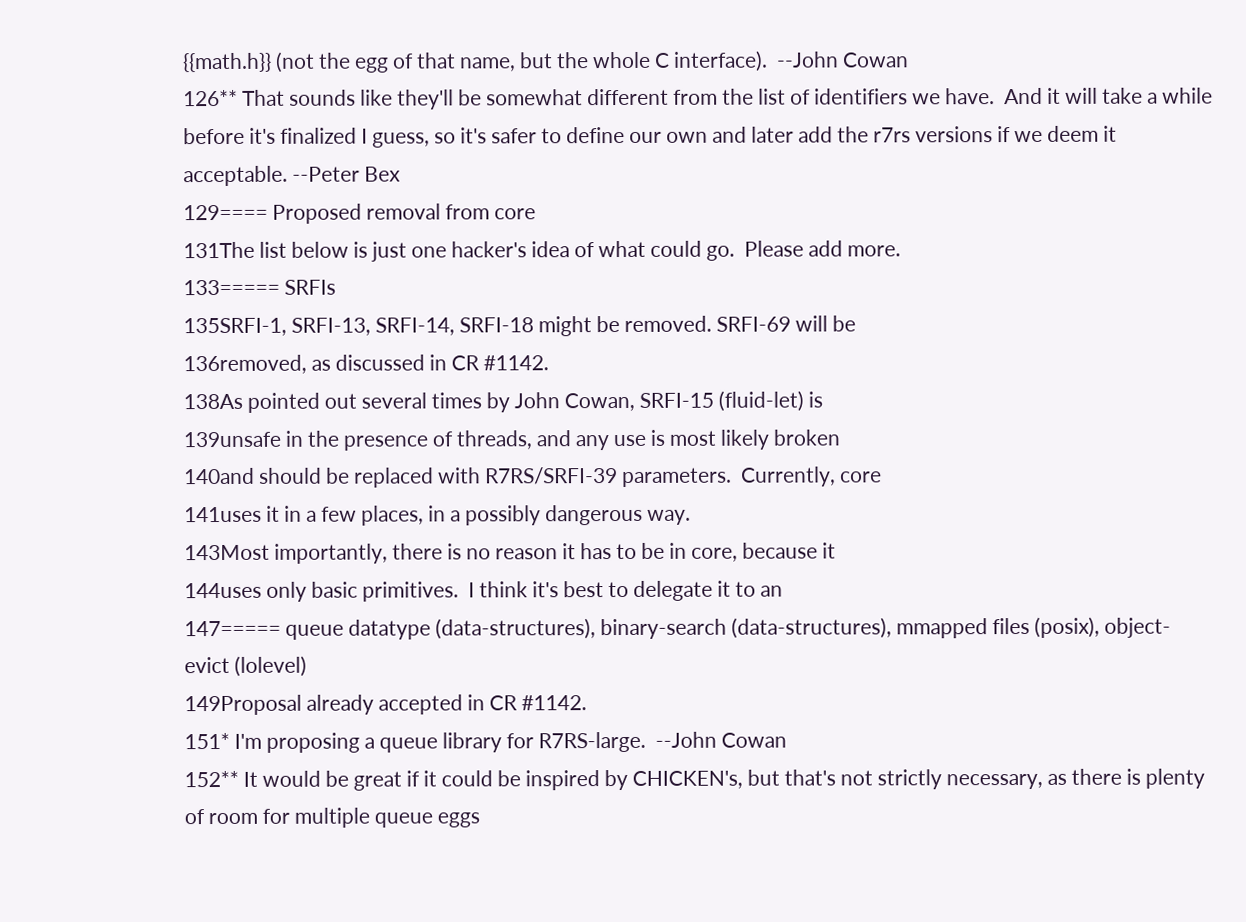{{math.h}} (not the egg of that name, but the whole C interface).  --John Cowan
126** That sounds like they'll be somewhat different from the list of identifiers we have.  And it will take a while before it's finalized I guess, so it's safer to define our own and later add the r7rs versions if we deem it acceptable. --Peter Bex
129==== Proposed removal from core
131The list below is just one hacker's idea of what could go.  Please add more.
133===== SRFIs
135SRFI-1, SRFI-13, SRFI-14, SRFI-18 might be removed. SRFI-69 will be
136removed, as discussed in CR #1142.
138As pointed out several times by John Cowan, SRFI-15 (fluid-let) is
139unsafe in the presence of threads, and any use is most likely broken
140and should be replaced with R7RS/SRFI-39 parameters.  Currently, core
141uses it in a few places, in a possibly dangerous way.
143Most importantly, there is no reason it has to be in core, because it
144uses only basic primitives.  I think it's best to delegate it to an
147===== queue datatype (data-structures), binary-search (data-structures), mmapped files (posix), object-evict (lolevel)
149Proposal already accepted in CR #1142.
151* I'm proposing a queue library for R7RS-large.  --John Cowan
152** It would be great if it could be inspired by CHICKEN's, but that's not strictly necessary, as there is plenty of room for multiple queue eggs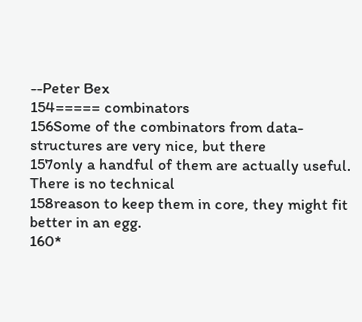--Peter Bex
154===== combinators
156Some of the combinators from data-structures are very nice, but there
157only a handful of them are actually useful.  There is no technical
158reason to keep them in core, they might fit better in an egg.
160*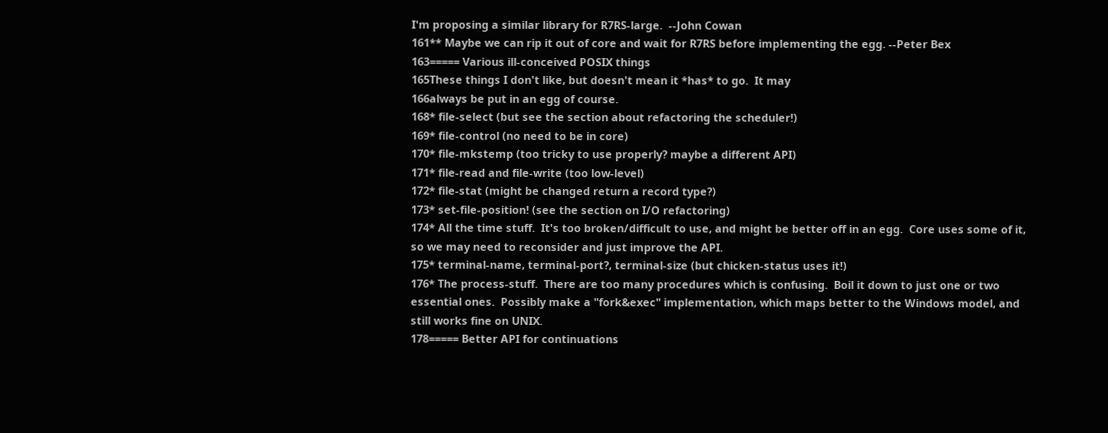I'm proposing a similar library for R7RS-large.  --John Cowan
161** Maybe we can rip it out of core and wait for R7RS before implementing the egg. --Peter Bex
163===== Various ill-conceived POSIX things
165These things I don't like, but doesn't mean it *has* to go.  It may
166always be put in an egg of course.
168* file-select (but see the section about refactoring the scheduler!)
169* file-control (no need to be in core)
170* file-mkstemp (too tricky to use properly? maybe a different API)
171* file-read and file-write (too low-level)
172* file-stat (might be changed return a record type?)
173* set-file-position! (see the section on I/O refactoring)
174* All the time stuff.  It's too broken/difficult to use, and might be better off in an egg.  Core uses some of it, so we may need to reconsider and just improve the API.
175* terminal-name, terminal-port?, terminal-size (but chicken-status uses it!)
176* The process-stuff.  There are too many procedures which is confusing.  Boil it down to just one or two essential ones.  Possibly make a "fork&exec" implementation, which maps better to the Windows model, and still works fine on UNIX.
178===== Better API for continuations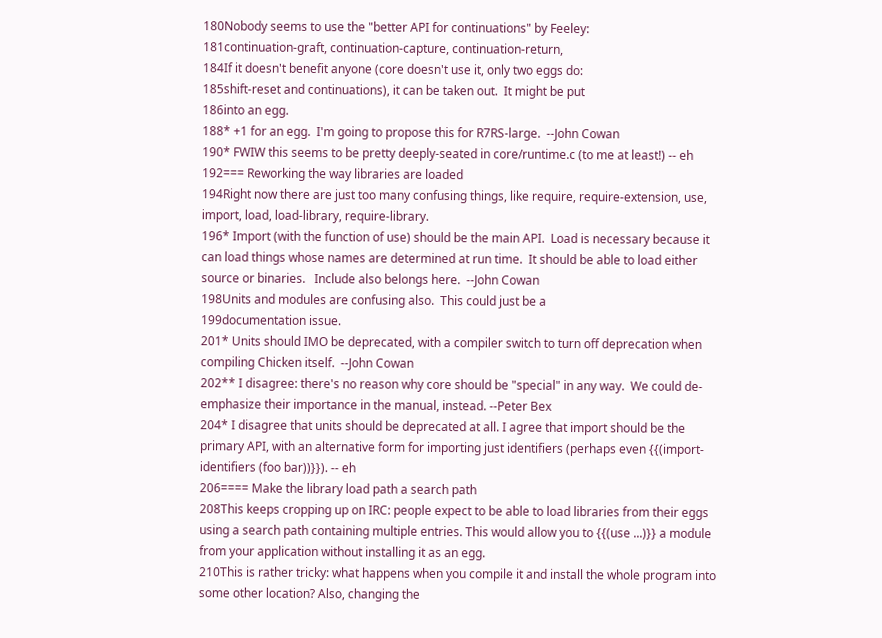180Nobody seems to use the "better API for continuations" by Feeley:
181continuation-graft, continuation-capture, continuation-return,
184If it doesn't benefit anyone (core doesn't use it, only two eggs do:
185shift-reset and continuations), it can be taken out.  It might be put
186into an egg.
188* +1 for an egg.  I'm going to propose this for R7RS-large.  --John Cowan
190* FWIW this seems to be pretty deeply-seated in core/runtime.c (to me at least!) -- eh
192=== Reworking the way libraries are loaded
194Right now there are just too many confusing things, like require, require-extension, use, import, load, load-library, require-library.
196* Import (with the function of use) should be the main API.  Load is necessary because it can load things whose names are determined at run time.  It should be able to load either source or binaries.   Include also belongs here.  --John Cowan
198Units and modules are confusing also.  This could just be a
199documentation issue.
201* Units should IMO be deprecated, with a compiler switch to turn off deprecation when compiling Chicken itself.  --John Cowan
202** I disagree: there's no reason why core should be "special" in any way.  We could de-emphasize their importance in the manual, instead. --Peter Bex
204* I disagree that units should be deprecated at all. I agree that import should be the primary API, with an alternative form for importing just identifiers (perhaps even {{(import-identifiers (foo bar))}}). -- eh
206==== Make the library load path a search path
208This keeps cropping up on IRC: people expect to be able to load libraries from their eggs using a search path containing multiple entries. This would allow you to {{(use ...)}} a module from your application without installing it as an egg.
210This is rather tricky: what happens when you compile it and install the whole program into some other location? Also, changing the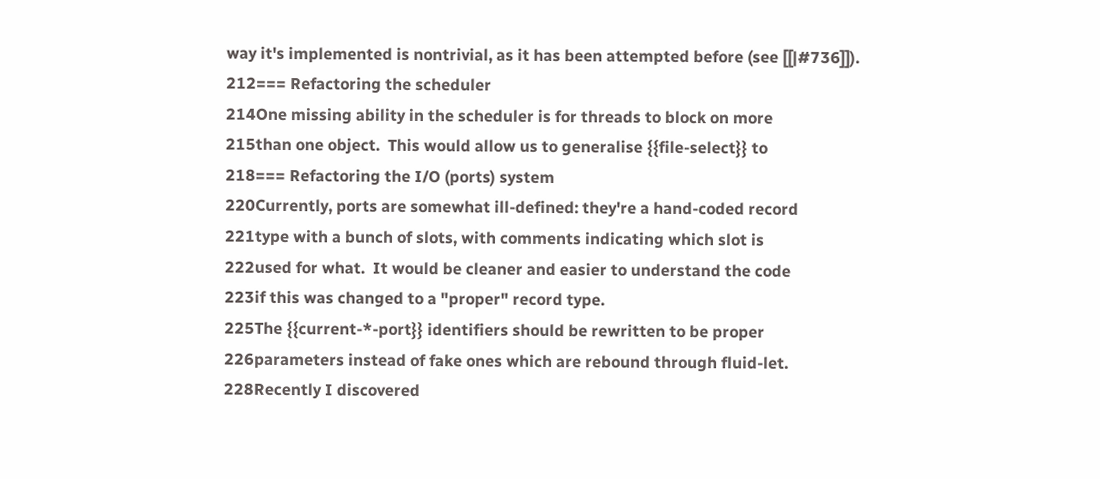way it's implemented is nontrivial, as it has been attempted before (see [[|#736]]).
212=== Refactoring the scheduler
214One missing ability in the scheduler is for threads to block on more
215than one object.  This would allow us to generalise {{file-select}} to
218=== Refactoring the I/O (ports) system
220Currently, ports are somewhat ill-defined: they're a hand-coded record
221type with a bunch of slots, with comments indicating which slot is
222used for what.  It would be cleaner and easier to understand the code
223if this was changed to a "proper" record type.
225The {{current-*-port}} identifiers should be rewritten to be proper
226parameters instead of fake ones which are rebound through fluid-let.
228Recently I discovered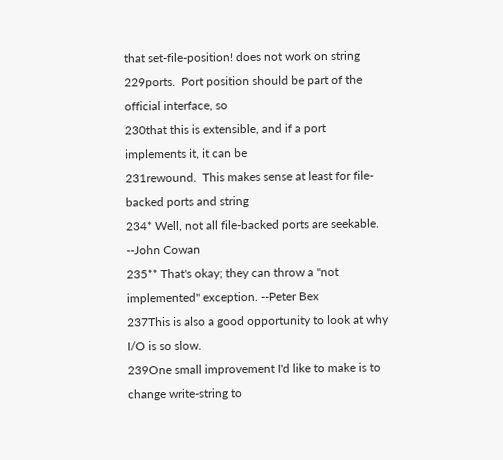that set-file-position! does not work on string
229ports.  Port position should be part of the official interface, so
230that this is extensible, and if a port implements it, it can be
231rewound.  This makes sense at least for file-backed ports and string
234* Well, not all file-backed ports are seekable.  --John Cowan
235** That's okay; they can throw a "not implemented" exception. --Peter Bex
237This is also a good opportunity to look at why I/O is so slow.
239One small improvement I'd like to make is to change write-string to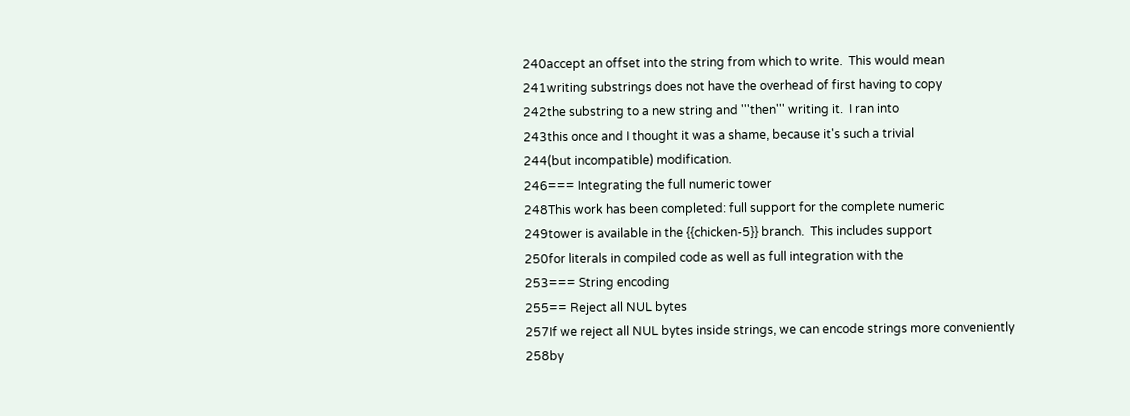240accept an offset into the string from which to write.  This would mean
241writing substrings does not have the overhead of first having to copy
242the substring to a new string and '''then''' writing it.  I ran into
243this once and I thought it was a shame, because it's such a trivial
244(but incompatible) modification.
246=== Integrating the full numeric tower
248This work has been completed: full support for the complete numeric
249tower is available in the {{chicken-5}} branch.  This includes support
250for literals in compiled code as well as full integration with the
253=== String encoding
255== Reject all NUL bytes
257If we reject all NUL bytes inside strings, we can encode strings more conveniently
258by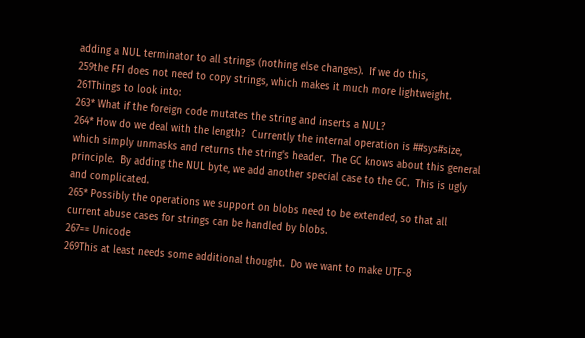adding a NUL terminator to all strings (nothing else changes).  If we do this,
259the FFI does not need to copy strings, which makes it much more lightweight.
261Things to look into:
263* What if the foreign code mutates the string and inserts a NUL?
264* How do we deal with the length?  Currently the internal operation is ##sys#size, which simply unmasks and returns the string's header.  The GC knows about this general principle.  By adding the NUL byte, we add another special case to the GC.  This is ugly and complicated.
265* Possibly the operations we support on blobs need to be extended, so that all current abuse cases for strings can be handled by blobs.
267== Unicode
269This at least needs some additional thought.  Do we want to make UTF-8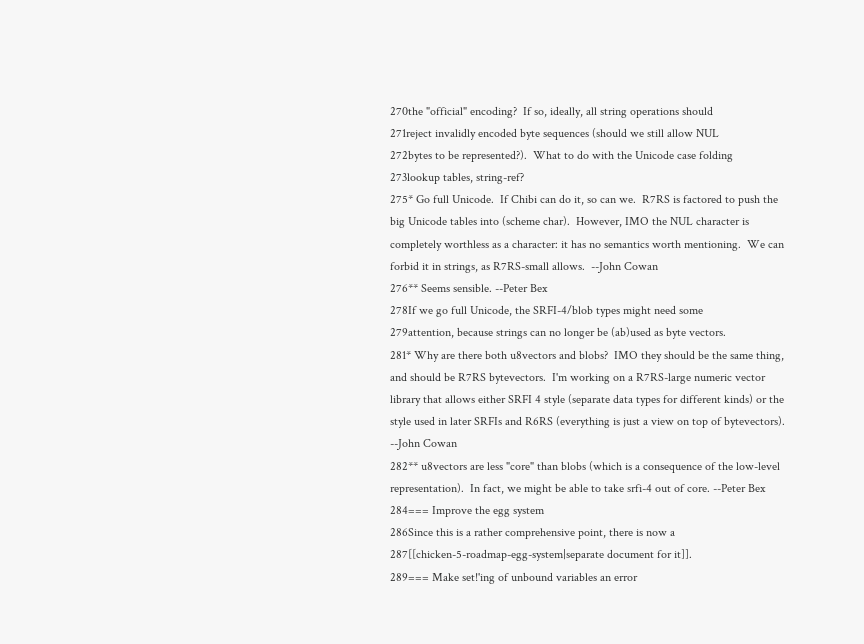270the "official" encoding?  If so, ideally, all string operations should
271reject invalidly encoded byte sequences (should we still allow NUL
272bytes to be represented?).  What to do with the Unicode case folding
273lookup tables, string-ref?
275* Go full Unicode.  If Chibi can do it, so can we.  R7RS is factored to push the big Unicode tables into (scheme char).  However, IMO the NUL character is completely worthless as a character: it has no semantics worth mentioning.  We can forbid it in strings, as R7RS-small allows.  --John Cowan
276** Seems sensible. --Peter Bex
278If we go full Unicode, the SRFI-4/blob types might need some
279attention, because strings can no longer be (ab)used as byte vectors.
281* Why are there both u8vectors and blobs?  IMO they should be the same thing, and should be R7RS bytevectors.  I'm working on a R7RS-large numeric vector library that allows either SRFI 4 style (separate data types for different kinds) or the style used in later SRFIs and R6RS (everything is just a view on top of bytevectors).  --John Cowan
282** u8vectors are less "core" than blobs (which is a consequence of the low-level representation).  In fact, we might be able to take srfi-4 out of core. --Peter Bex
284=== Improve the egg system
286Since this is a rather comprehensive point, there is now a
287[[chicken-5-roadmap-egg-system|separate document for it]].
289=== Make set!'ing of unbound variables an error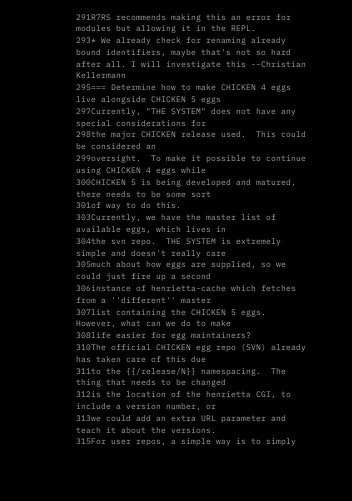291R7RS recommends making this an error for modules but allowing it in the REPL.
293* We already check for renaming already bound identifiers, maybe that's not so hard after all. I will investigate this --Christian Kellermann
295=== Determine how to make CHICKEN 4 eggs live alongside CHICKEN 5 eggs
297Currently, "THE SYSTEM" does not have any special considerations for
298the major CHICKEN release used.  This could be considered an
299oversight.  To make it possible to continue using CHICKEN 4 eggs while
300CHICKEN 5 is being developed and matured, there needs to be some sort
301of way to do this.
303Currently, we have the master list of available eggs, which lives in
304the svn repo.  THE SYSTEM is extremely simple and doesn't really care
305much about how eggs are supplied, so we could just fire up a second
306instance of henrietta-cache which fetches from a ''different'' master
307list containing the CHICKEN 5 eggs.  However, what can we do to make
308life easier for egg maintainers?
310The official CHICKEN egg repo (SVN) already has taken care of this due
311to the {{/release/N}} namespacing.  The thing that needs to be changed
312is the location of the henrietta CGI, to include a version number, or
313we could add an extra URL parameter and teach it about the versions.
315For user repos, a simple way is to simply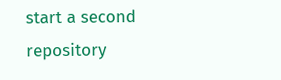start a second repository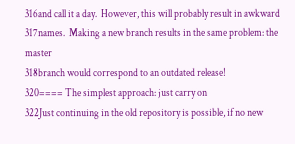316and call it a day.  However, this will probably result in awkward
317names.  Making a new branch results in the same problem: the master
318branch would correspond to an outdated release!
320==== The simplest approach: just carry on
322Just continuing in the old repository is possible, if no new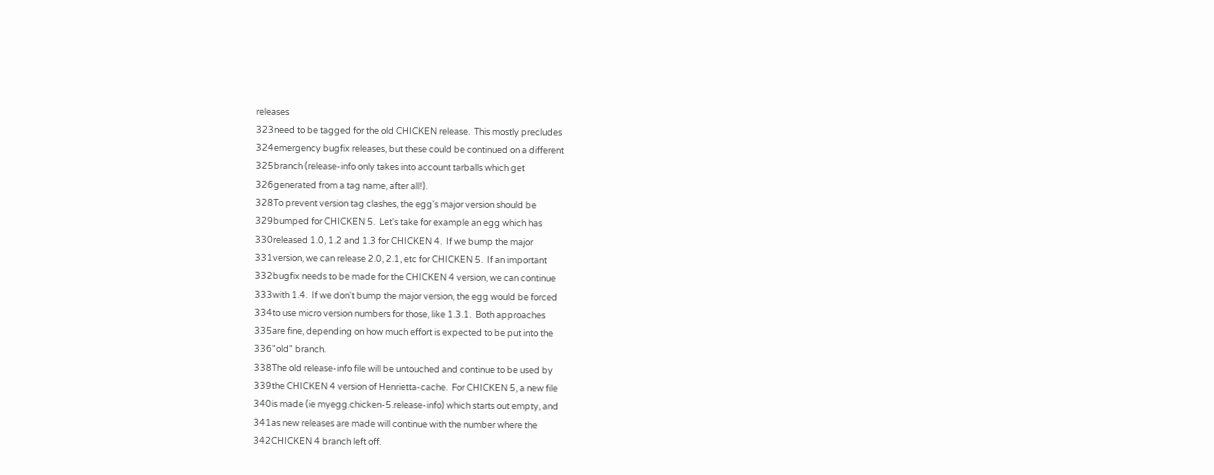releases
323need to be tagged for the old CHICKEN release.  This mostly precludes
324emergency bugfix releases, but these could be continued on a different
325branch (release-info only takes into account tarballs which get
326generated from a tag name, after all!).
328To prevent version tag clashes, the egg's major version should be
329bumped for CHICKEN 5.  Let's take for example an egg which has
330released 1.0, 1.2 and 1.3 for CHICKEN 4.  If we bump the major
331version, we can release 2.0, 2.1, etc for CHICKEN 5.  If an important
332bugfix needs to be made for the CHICKEN 4 version, we can continue
333with 1.4.  If we don't bump the major version, the egg would be forced
334to use micro version numbers for those, like 1.3.1.  Both approaches
335are fine, depending on how much effort is expected to be put into the
336"old" branch.
338The old release-info file will be untouched and continue to be used by
339the CHICKEN 4 version of Henrietta-cache.  For CHICKEN 5, a new file
340is made (ie myegg.chicken-5.release-info) which starts out empty, and
341as new releases are made will continue with the number where the
342CHICKEN 4 branch left off.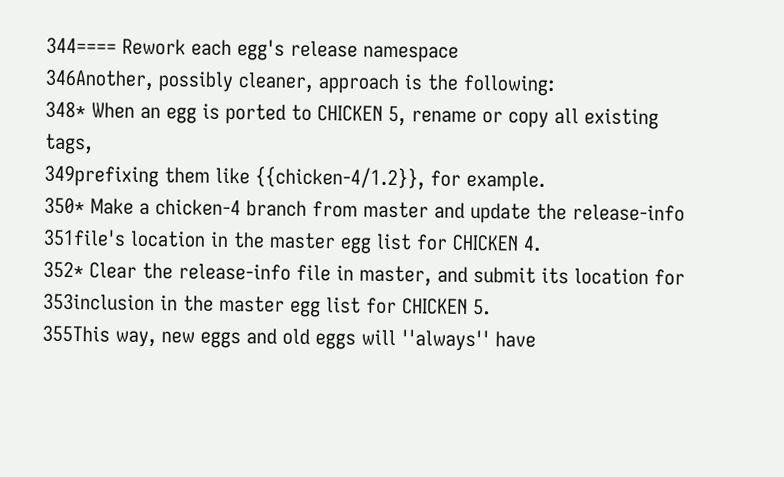344==== Rework each egg's release namespace
346Another, possibly cleaner, approach is the following:
348* When an egg is ported to CHICKEN 5, rename or copy all existing tags,
349prefixing them like {{chicken-4/1.2}}, for example.
350* Make a chicken-4 branch from master and update the release-info
351file's location in the master egg list for CHICKEN 4.
352* Clear the release-info file in master, and submit its location for
353inclusion in the master egg list for CHICKEN 5.
355This way, new eggs and old eggs will ''always'' have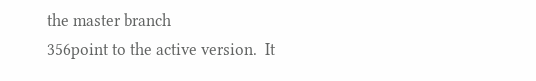the master branch
356point to the active version.  It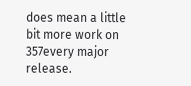does mean a little bit more work on
357every major release.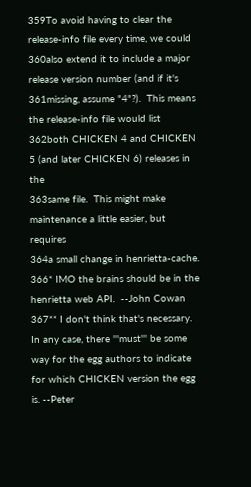359To avoid having to clear the release-info file every time, we could
360also extend it to include a major release version number (and if it's
361missing, assume "4"?).  This means the release-info file would list
362both CHICKEN 4 and CHICKEN 5 (and later CHICKEN 6) releases in the
363same file.  This might make maintenance a little easier, but requires
364a small change in henrietta-cache.
366* IMO the brains should be in the henrietta web API.  --John Cowan
367** I don't think that's necessary.  In any case, there '''must''' be some way for the egg authors to indicate for which CHICKEN version the egg is. --Peter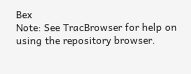Bex
Note: See TracBrowser for help on using the repository browser.